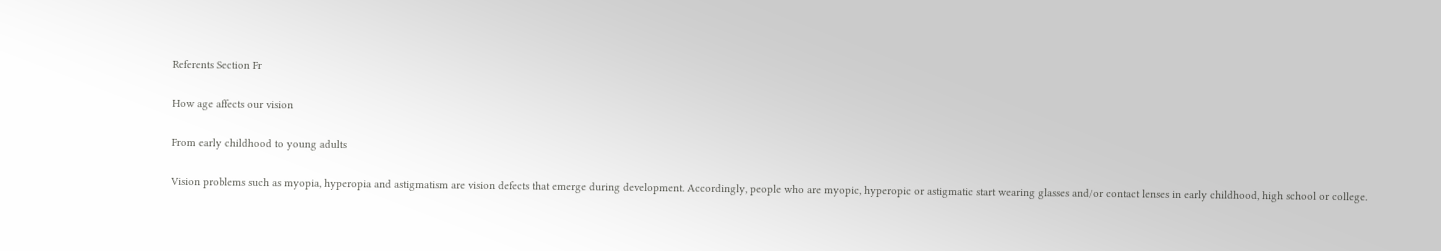Referents Section Fr

How age affects our vision

From early childhood to young adults

Vision problems such as myopia, hyperopia and astigmatism are vision defects that emerge during development. Accordingly, people who are myopic, hyperopic or astigmatic start wearing glasses and/or contact lenses in early childhood, high school or college.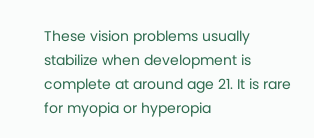These vision problems usually stabilize when development is complete at around age 21. It is rare for myopia or hyperopia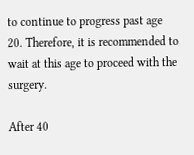to continue to progress past age 20. Therefore, it is recommended to wait at this age to proceed with the surgery.

After 40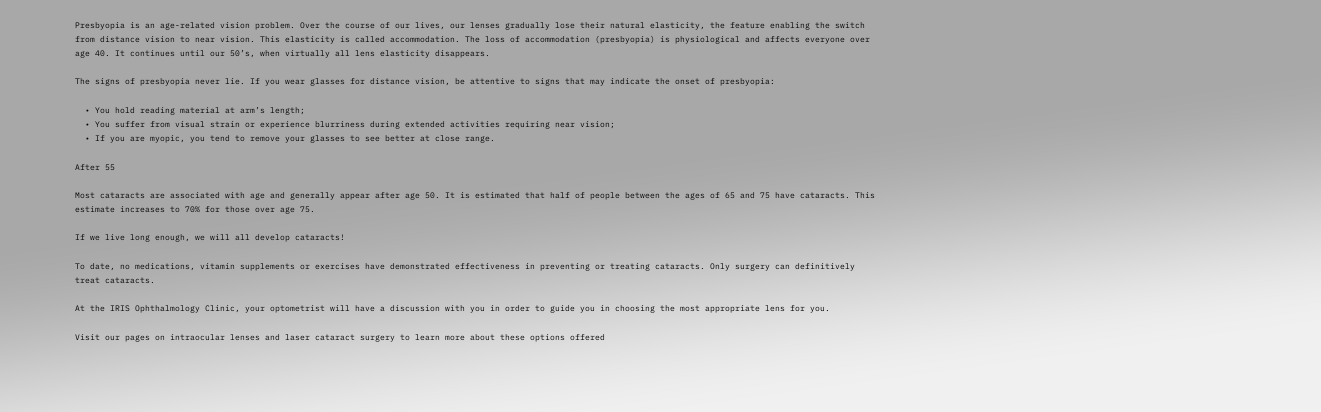Presbyopia is an age-related vision problem. Over the course of our lives, our lenses gradually lose their natural elasticity, the feature enabling the switch from distance vision to near vision. This elasticity is called accommodation. The loss of accommodation (presbyopia) is physiological and affects everyone over age 40. It continues until our 50’s, when virtually all lens elasticity disappears.

The signs of presbyopia never lie. If you wear glasses for distance vision, be attentive to signs that may indicate the onset of presbyopia:

  • You hold reading material at arm’s length;
  • You suffer from visual strain or experience blurriness during extended activities requiring near vision;
  • If you are myopic, you tend to remove your glasses to see better at close range.

After 55

Most cataracts are associated with age and generally appear after age 50. It is estimated that half of people between the ages of 65 and 75 have cataracts. This estimate increases to 70% for those over age 75.

If we live long enough, we will all develop cataracts!

To date, no medications, vitamin supplements or exercises have demonstrated effectiveness in preventing or treating cataracts. Only surgery can definitively treat cataracts.

At the IRIS Ophthalmology Clinic, your optometrist will have a discussion with you in order to guide you in choosing the most appropriate lens for you.

Visit our pages on intraocular lenses and laser cataract surgery to learn more about these options offered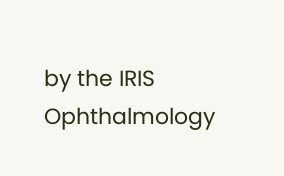by the IRIS Ophthalmology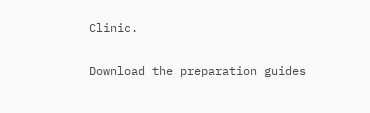Clinic.

Download the preparation guides